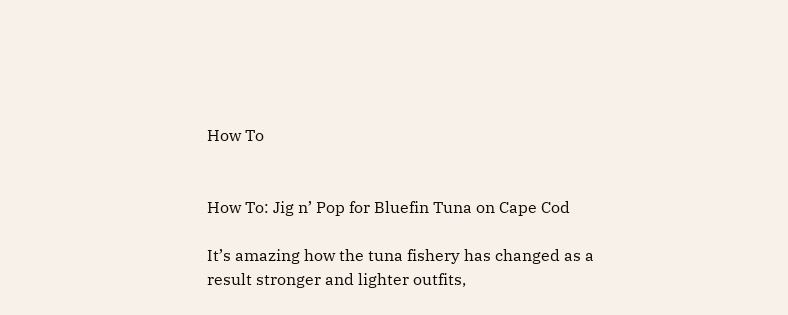How To


How To: Jig n’ Pop for Bluefin Tuna on Cape Cod

It’s amazing how the tuna fishery has changed as a result stronger and lighter outfits,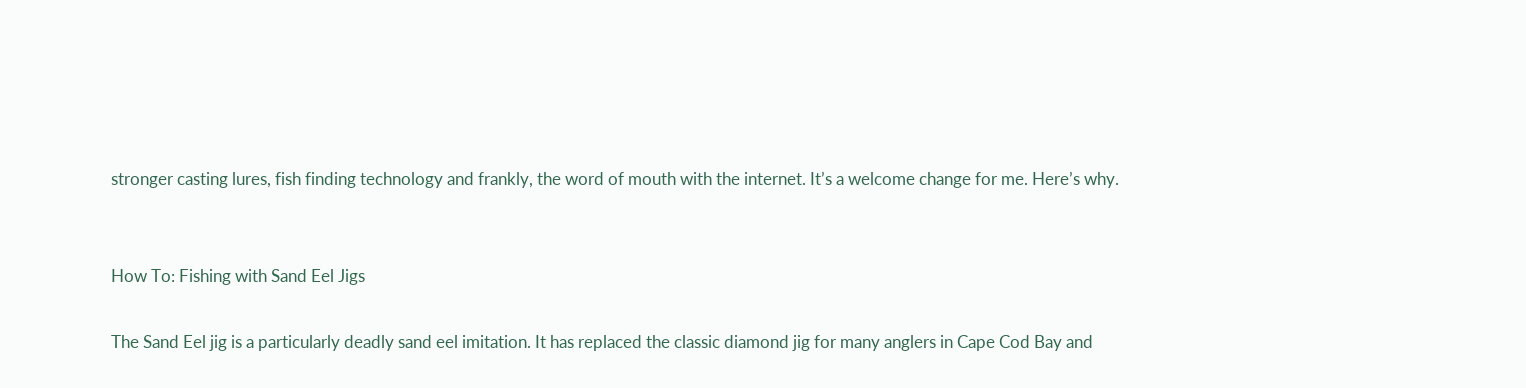stronger casting lures, fish finding technology and frankly, the word of mouth with the internet. It’s a welcome change for me. Here’s why.


How To: Fishing with Sand Eel Jigs

The Sand Eel jig is a particularly deadly sand eel imitation. It has replaced the classic diamond jig for many anglers in Cape Cod Bay and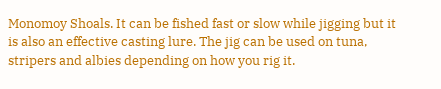Monomoy Shoals. It can be fished fast or slow while jigging but it is also an effective casting lure. The jig can be used on tuna, stripers and albies depending on how you rig it.